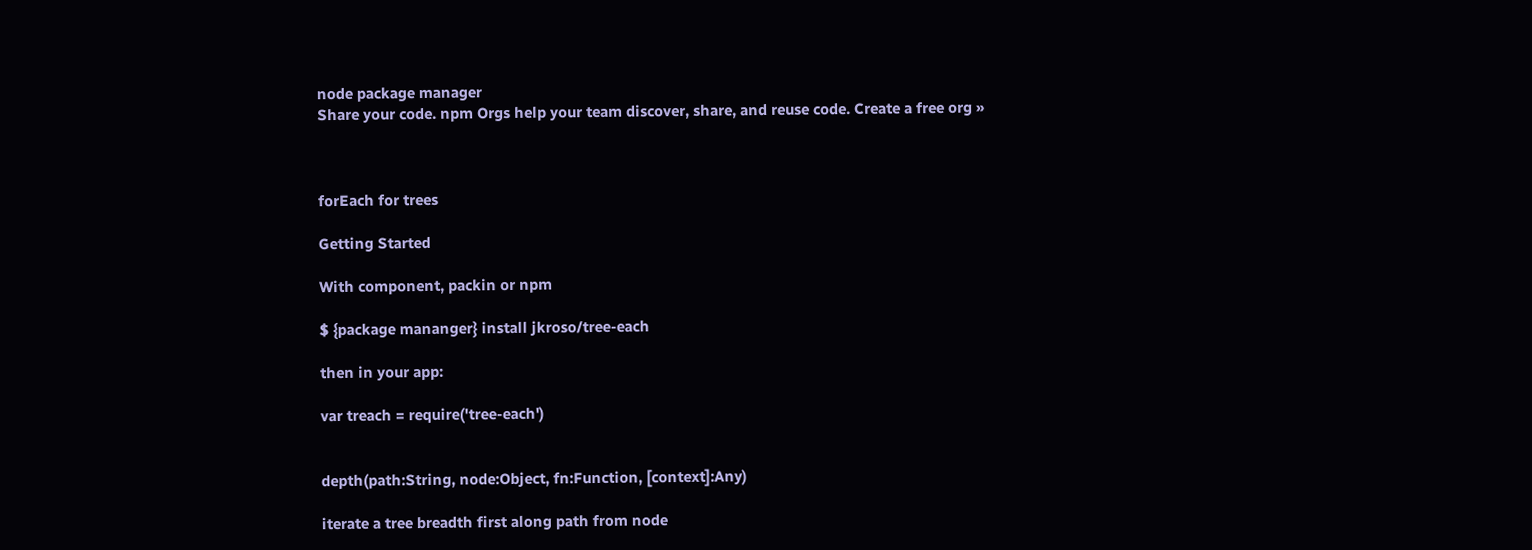node package manager
Share your code. npm Orgs help your team discover, share, and reuse code. Create a free org »



forEach for trees

Getting Started

With component, packin or npm

$ {package mananger} install jkroso/tree-each

then in your app:

var treach = require('tree-each')


depth(path:String, node:Object, fn:Function, [context]:Any)

iterate a tree breadth first along path from node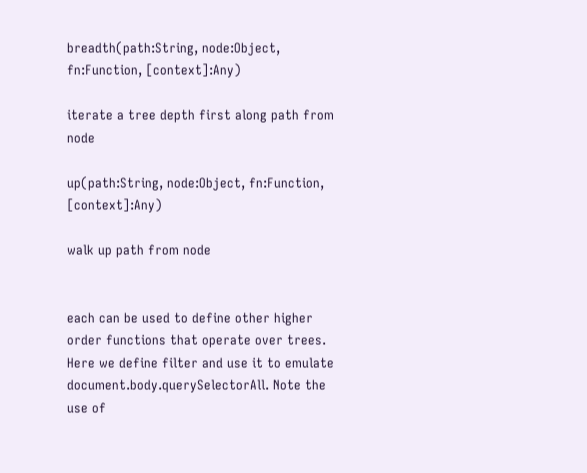breadth(path:String, node:Object, fn:Function, [context]:Any)

iterate a tree depth first along path from node

up(path:String, node:Object, fn:Function, [context]:Any)

walk up path from node


each can be used to define other higher order functions that operate over trees. Here we define filter and use it to emulate document.body.querySelectorAll. Note the use of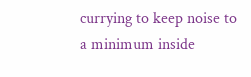currying to keep noise to a minimum inside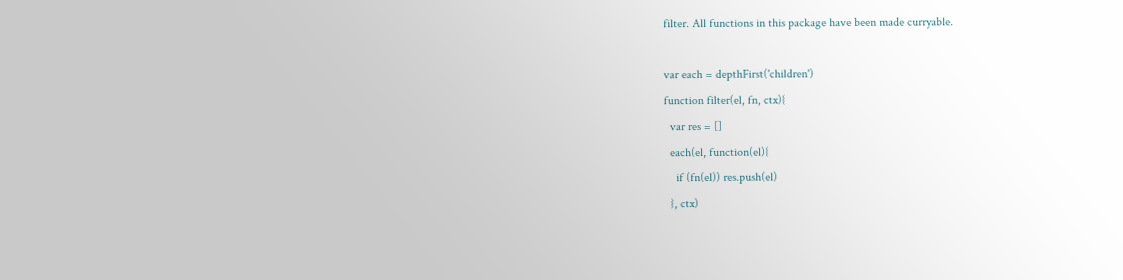filter. All functions in this package have been made curryable.

var each = depthFirst('children')
function filter(el, fn, ctx){
  var res = []
  each(el, function(el){
    if (fn(el)) res.push(el)
  }, ctx)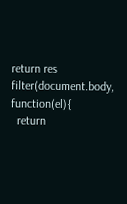return res
filter(document.body, function(el){
  return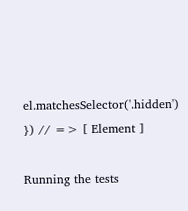el.matchesSelector('.hidden')
}) // => [ Element ]

Running the tests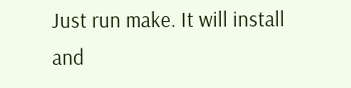Just run make. It will install and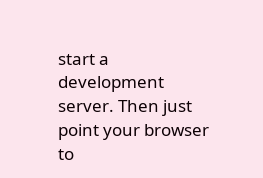start a development server. Then just point your browser to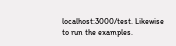localhost:3000/test. Likewise to run the examples.